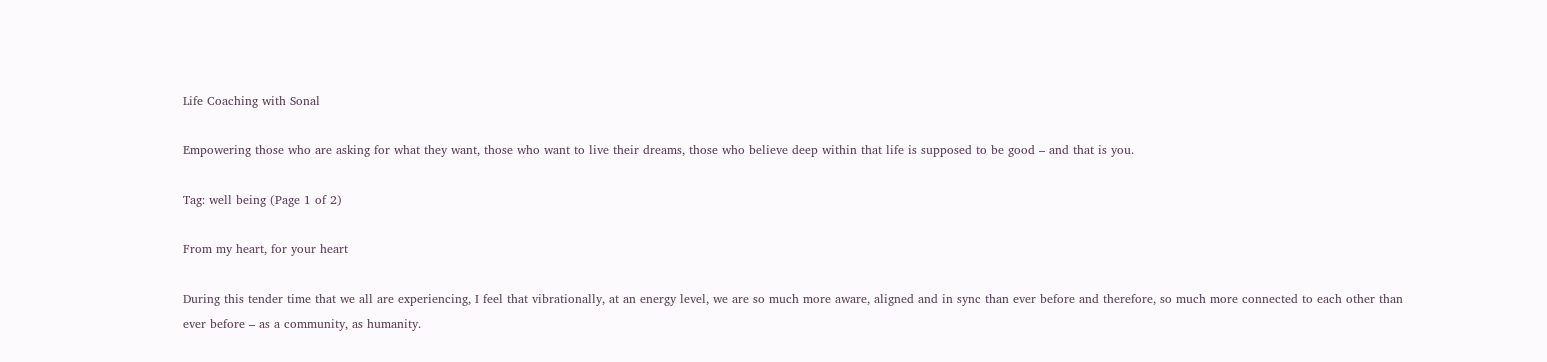Life Coaching with Sonal

Empowering those who are asking for what they want, those who want to live their dreams, those who believe deep within that life is supposed to be good – and that is you.

Tag: well being (Page 1 of 2)

From my heart, for your heart

During this tender time that we all are experiencing, I feel that vibrationally, at an energy level, we are so much more aware, aligned and in sync than ever before and therefore, so much more connected to each other than ever before – as a community, as humanity.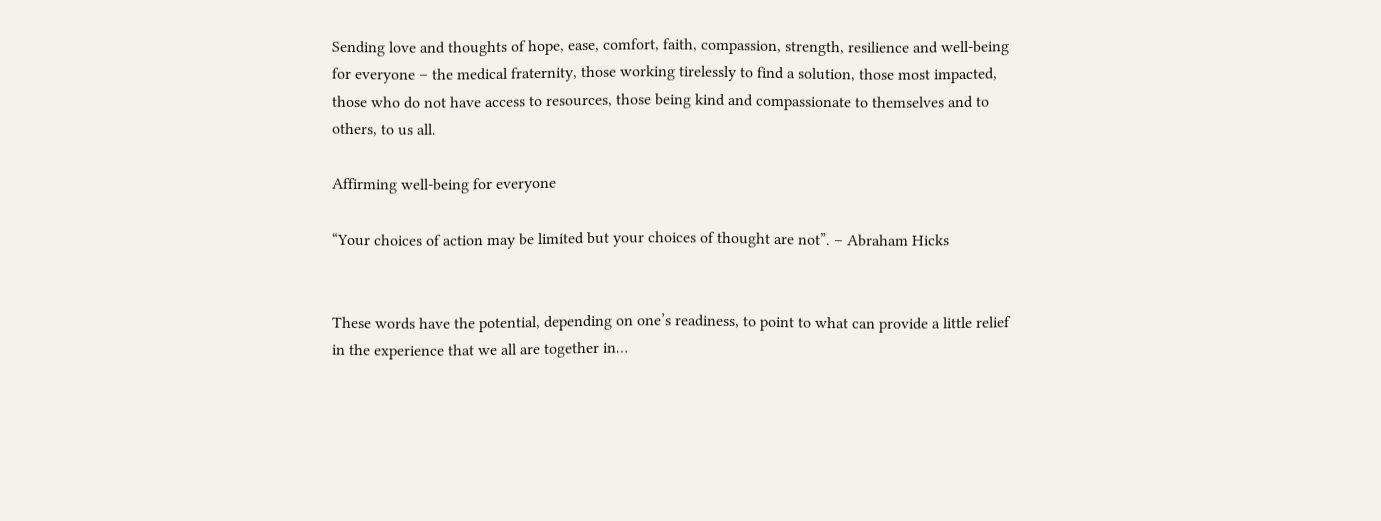Sending love and thoughts of hope, ease, comfort, faith, compassion, strength, resilience and well-being for everyone – the medical fraternity, those working tirelessly to find a solution, those most impacted, those who do not have access to resources, those being kind and compassionate to themselves and to others, to us all.

Affirming well-being for everyone

“Your choices of action may be limited but your choices of thought are not”. – Abraham Hicks


These words have the potential, depending on one’s readiness, to point to what can provide a little relief in the experience that we all are together in…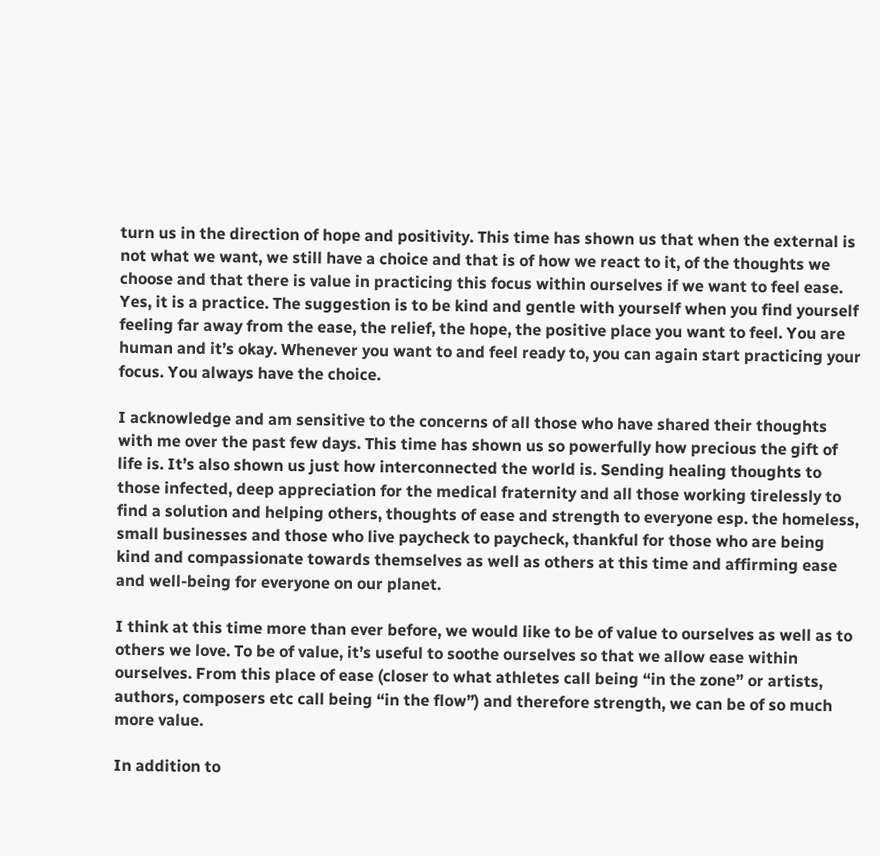turn us in the direction of hope and positivity. This time has shown us that when the external is not what we want, we still have a choice and that is of how we react to it, of the thoughts we choose and that there is value in practicing this focus within ourselves if we want to feel ease. Yes, it is a practice. The suggestion is to be kind and gentle with yourself when you find yourself feeling far away from the ease, the relief, the hope, the positive place you want to feel. You are human and it’s okay. Whenever you want to and feel ready to, you can again start practicing your focus. You always have the choice.

I acknowledge and am sensitive to the concerns of all those who have shared their thoughts with me over the past few days. This time has shown us so powerfully how precious the gift of life is. It’s also shown us just how interconnected the world is. Sending healing thoughts to those infected, deep appreciation for the medical fraternity and all those working tirelessly to find a solution and helping others, thoughts of ease and strength to everyone esp. the homeless, small businesses and those who live paycheck to paycheck, thankful for those who are being kind and compassionate towards themselves as well as others at this time and affirming ease and well-being for everyone on our planet.

I think at this time more than ever before, we would like to be of value to ourselves as well as to others we love. To be of value, it’s useful to soothe ourselves so that we allow ease within ourselves. From this place of ease (closer to what athletes call being “in the zone” or artists, authors, composers etc call being “in the flow”) and therefore strength, we can be of so much more value.

In addition to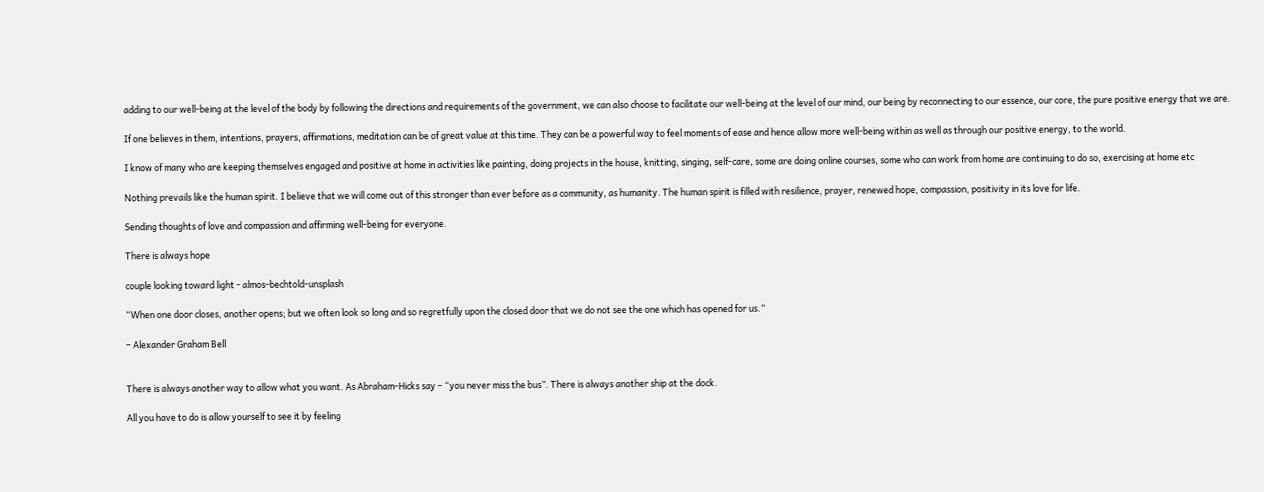adding to our well-being at the level of the body by following the directions and requirements of the government, we can also choose to facilitate our well-being at the level of our mind, our being by reconnecting to our essence, our core, the pure positive energy that we are.

If one believes in them, intentions, prayers, affirmations, meditation can be of great value at this time. They can be a powerful way to feel moments of ease and hence allow more well-being within as well as through our positive energy, to the world.

I know of many who are keeping themselves engaged and positive at home in activities like painting, doing projects in the house, knitting, singing, self-care, some are doing online courses, some who can work from home are continuing to do so, exercising at home etc

Nothing prevails like the human spirit. I believe that we will come out of this stronger than ever before as a community, as humanity. The human spirit is filled with resilience, prayer, renewed hope, compassion, positivity in its love for life.

Sending thoughts of love and compassion and affirming well-being for everyone.

There is always hope

couple looking toward light - almos-bechtold-unsplash

“When one door closes, another opens; but we often look so long and so regretfully upon the closed door that we do not see the one which has opened for us.”

– Alexander Graham Bell


There is always another way to allow what you want. As Abraham-Hicks say – “you never miss the bus”. There is always another ship at the dock.

All you have to do is allow yourself to see it by feeling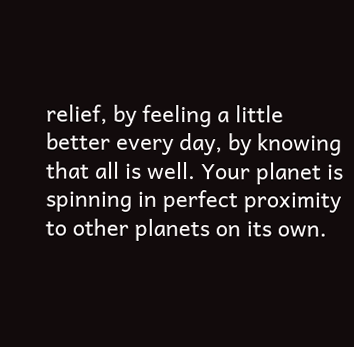relief, by feeling a little better every day, by knowing that all is well. Your planet is spinning in perfect proximity to other planets on its own.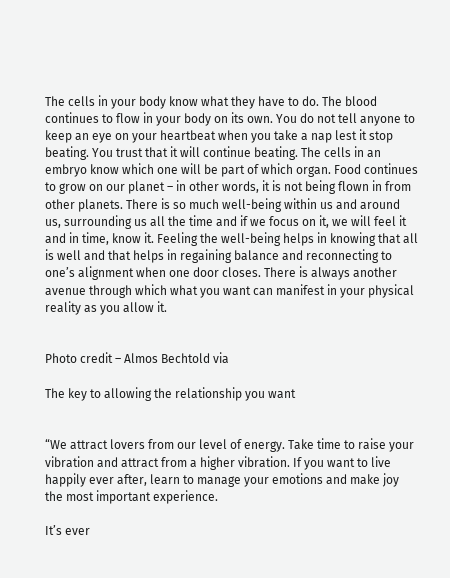The cells in your body know what they have to do. The blood continues to flow in your body on its own. You do not tell anyone to keep an eye on your heartbeat when you take a nap lest it stop beating. You trust that it will continue beating. The cells in an embryo know which one will be part of which organ. Food continues to grow on our planet – in other words, it is not being flown in from other planets. There is so much well-being within us and around us, surrounding us all the time and if we focus on it, we will feel it and in time, know it. Feeling the well-being helps in knowing that all is well and that helps in regaining balance and reconnecting to one’s alignment when one door closes. There is always another avenue through which what you want can manifest in your physical reality as you allow it.


Photo credit – Almos Bechtold via

The key to allowing the relationship you want


“We attract lovers from our level of energy. Take time to raise your vibration and attract from a higher vibration. If you want to live happily ever after, learn to manage your emotions and make joy the most important experience.

It’s ever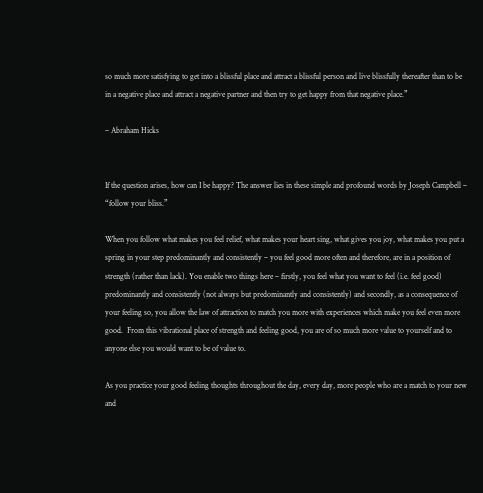so much more satisfying to get into a blissful place and attract a blissful person and live blissfully thereafter than to be in a negative place and attract a negative partner and then try to get happy from that negative place.”

– Abraham Hicks


If the question arises, how can I be happy? The answer lies in these simple and profound words by Joseph Campbell – “follow your bliss.”

When you follow what makes you feel relief, what makes your heart sing, what gives you joy, what makes you put a spring in your step predominantly and consistently – you feel good more often and therefore, are in a position of strength (rather than lack). You enable two things here – firstly, you feel what you want to feel (i.e. feel good) predominantly and consistently (not always but predominantly and consistently) and secondly, as a consequence of your feeling so, you allow the law of attraction to match you more with experiences which make you feel even more good.  From this vibrational place of strength and feeling good, you are of so much more value to yourself and to anyone else you would want to be of value to.

As you practice your good feeling thoughts throughout the day, every day, more people who are a match to your new and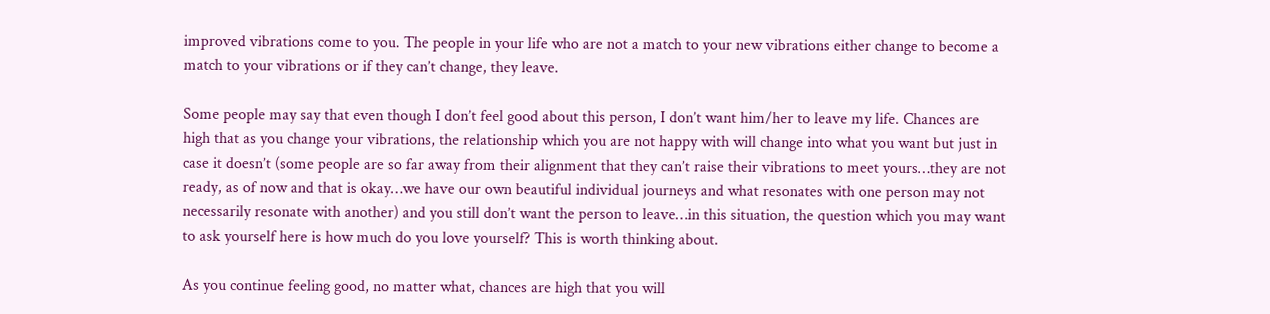improved vibrations come to you. The people in your life who are not a match to your new vibrations either change to become a match to your vibrations or if they can’t change, they leave.

Some people may say that even though I don’t feel good about this person, I don’t want him/her to leave my life. Chances are high that as you change your vibrations, the relationship which you are not happy with will change into what you want but just in case it doesn’t (some people are so far away from their alignment that they can’t raise their vibrations to meet yours…they are not ready, as of now and that is okay…we have our own beautiful individual journeys and what resonates with one person may not necessarily resonate with another) and you still don’t want the person to leave…in this situation, the question which you may want to ask yourself here is how much do you love yourself? This is worth thinking about.

As you continue feeling good, no matter what, chances are high that you will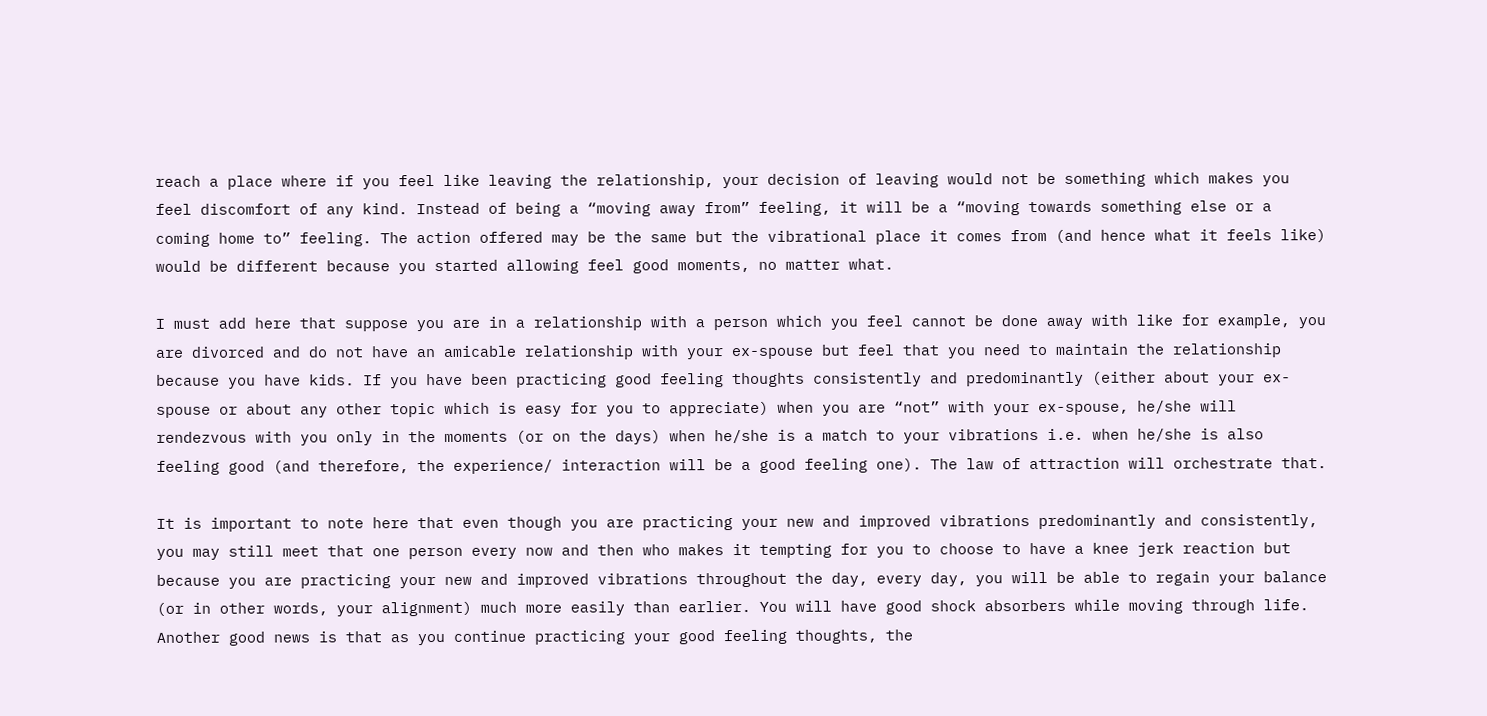reach a place where if you feel like leaving the relationship, your decision of leaving would not be something which makes you feel discomfort of any kind. Instead of being a “moving away from” feeling, it will be a “moving towards something else or a coming home to” feeling. The action offered may be the same but the vibrational place it comes from (and hence what it feels like) would be different because you started allowing feel good moments, no matter what.

I must add here that suppose you are in a relationship with a person which you feel cannot be done away with like for example, you are divorced and do not have an amicable relationship with your ex-spouse but feel that you need to maintain the relationship because you have kids. If you have been practicing good feeling thoughts consistently and predominantly (either about your ex-spouse or about any other topic which is easy for you to appreciate) when you are “not” with your ex-spouse, he/she will rendezvous with you only in the moments (or on the days) when he/she is a match to your vibrations i.e. when he/she is also feeling good (and therefore, the experience/ interaction will be a good feeling one). The law of attraction will orchestrate that.

It is important to note here that even though you are practicing your new and improved vibrations predominantly and consistently, you may still meet that one person every now and then who makes it tempting for you to choose to have a knee jerk reaction but because you are practicing your new and improved vibrations throughout the day, every day, you will be able to regain your balance (or in other words, your alignment) much more easily than earlier. You will have good shock absorbers while moving through life. Another good news is that as you continue practicing your good feeling thoughts, the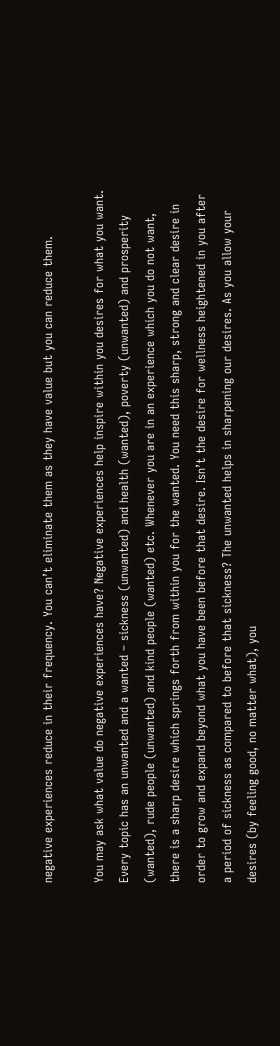negative experiences reduce in their frequency. You can’t eliminate them as they have value but you can reduce them.

You may ask what value do negative experiences have? Negative experiences help inspire within you desires for what you want. Every topic has an unwanted and a wanted – sickness (unwanted) and health (wanted), poverty (unwanted) and prosperity (wanted), rude people (unwanted) and kind people (wanted) etc. Whenever you are in an experience which you do not want, there is a sharp desire which springs forth from within you for the wanted. You need this sharp, strong and clear desire in order to grow and expand beyond what you have been before that desire. Isn’t the desire for wellness heightened in you after a period of sickness as compared to before that sickness? The unwanted helps in sharpening our desires. As you allow your desires (by feeling good, no matter what), you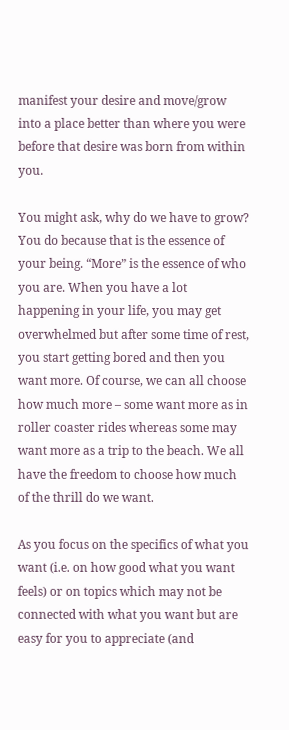manifest your desire and move/grow into a place better than where you were before that desire was born from within you.

You might ask, why do we have to grow? You do because that is the essence of your being. “More” is the essence of who you are. When you have a lot happening in your life, you may get overwhelmed but after some time of rest, you start getting bored and then you want more. Of course, we can all choose how much more – some want more as in roller coaster rides whereas some may want more as a trip to the beach. We all have the freedom to choose how much of the thrill do we want.

As you focus on the specifics of what you want (i.e. on how good what you want feels) or on topics which may not be connected with what you want but are easy for you to appreciate (and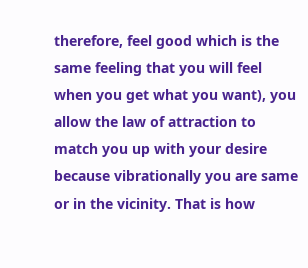therefore, feel good which is the same feeling that you will feel when you get what you want), you allow the law of attraction to match you up with your desire because vibrationally you are same or in the vicinity. That is how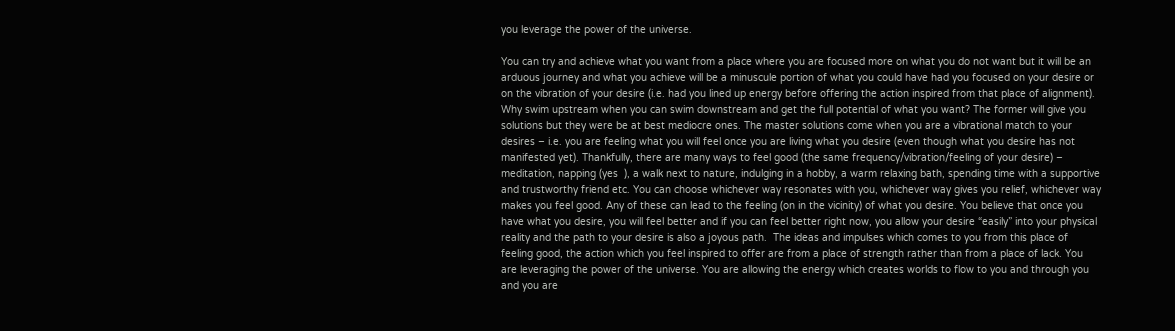you leverage the power of the universe.

You can try and achieve what you want from a place where you are focused more on what you do not want but it will be an arduous journey and what you achieve will be a minuscule portion of what you could have had you focused on your desire or on the vibration of your desire (i.e. had you lined up energy before offering the action inspired from that place of alignment). Why swim upstream when you can swim downstream and get the full potential of what you want? The former will give you solutions but they were be at best mediocre ones. The master solutions come when you are a vibrational match to your desires – i.e. you are feeling what you will feel once you are living what you desire (even though what you desire has not manifested yet). Thankfully, there are many ways to feel good (the same frequency/vibration/feeling of your desire) – meditation, napping (yes  ), a walk next to nature, indulging in a hobby, a warm relaxing bath, spending time with a supportive and trustworthy friend etc. You can choose whichever way resonates with you, whichever way gives you relief, whichever way makes you feel good. Any of these can lead to the feeling (on in the vicinity) of what you desire. You believe that once you have what you desire, you will feel better and if you can feel better right now, you allow your desire “easily” into your physical reality and the path to your desire is also a joyous path.  The ideas and impulses which comes to you from this place of feeling good, the action which you feel inspired to offer are from a place of strength rather than from a place of lack. You are leveraging the power of the universe. You are allowing the energy which creates worlds to flow to you and through you and you are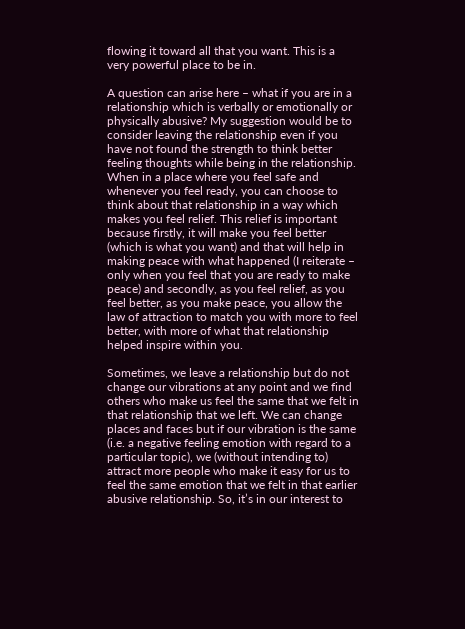flowing it toward all that you want. This is a very powerful place to be in.

A question can arise here – what if you are in a relationship which is verbally or emotionally or physically abusive? My suggestion would be to consider leaving the relationship even if you have not found the strength to think better feeling thoughts while being in the relationship. When in a place where you feel safe and whenever you feel ready, you can choose to think about that relationship in a way which makes you feel relief. This relief is important because firstly, it will make you feel better (which is what you want) and that will help in making peace with what happened (I reiterate – only when you feel that you are ready to make peace) and secondly, as you feel relief, as you feel better, as you make peace, you allow the law of attraction to match you with more to feel better, with more of what that relationship helped inspire within you.

Sometimes, we leave a relationship but do not change our vibrations at any point and we find others who make us feel the same that we felt in that relationship that we left. We can change places and faces but if our vibration is the same (i.e. a negative feeling emotion with regard to a particular topic), we (without intending to) attract more people who make it easy for us to feel the same emotion that we felt in that earlier abusive relationship. So, it’s in our interest to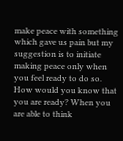make peace with something which gave us pain but my suggestion is to initiate making peace only when you feel ready to do so. How would you know that you are ready? When you are able to think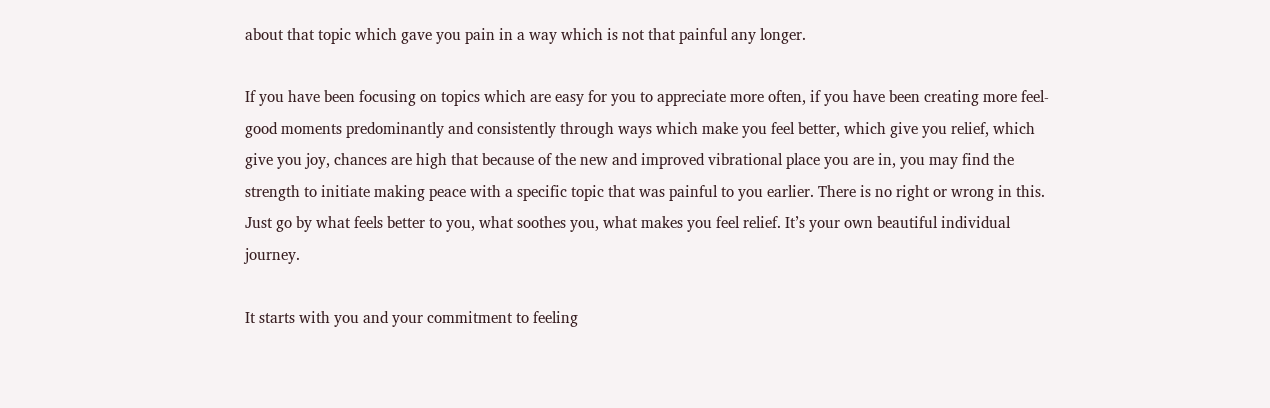about that topic which gave you pain in a way which is not that painful any longer.

If you have been focusing on topics which are easy for you to appreciate more often, if you have been creating more feel-good moments predominantly and consistently through ways which make you feel better, which give you relief, which give you joy, chances are high that because of the new and improved vibrational place you are in, you may find the strength to initiate making peace with a specific topic that was painful to you earlier. There is no right or wrong in this. Just go by what feels better to you, what soothes you, what makes you feel relief. It’s your own beautiful individual journey.

It starts with you and your commitment to feeling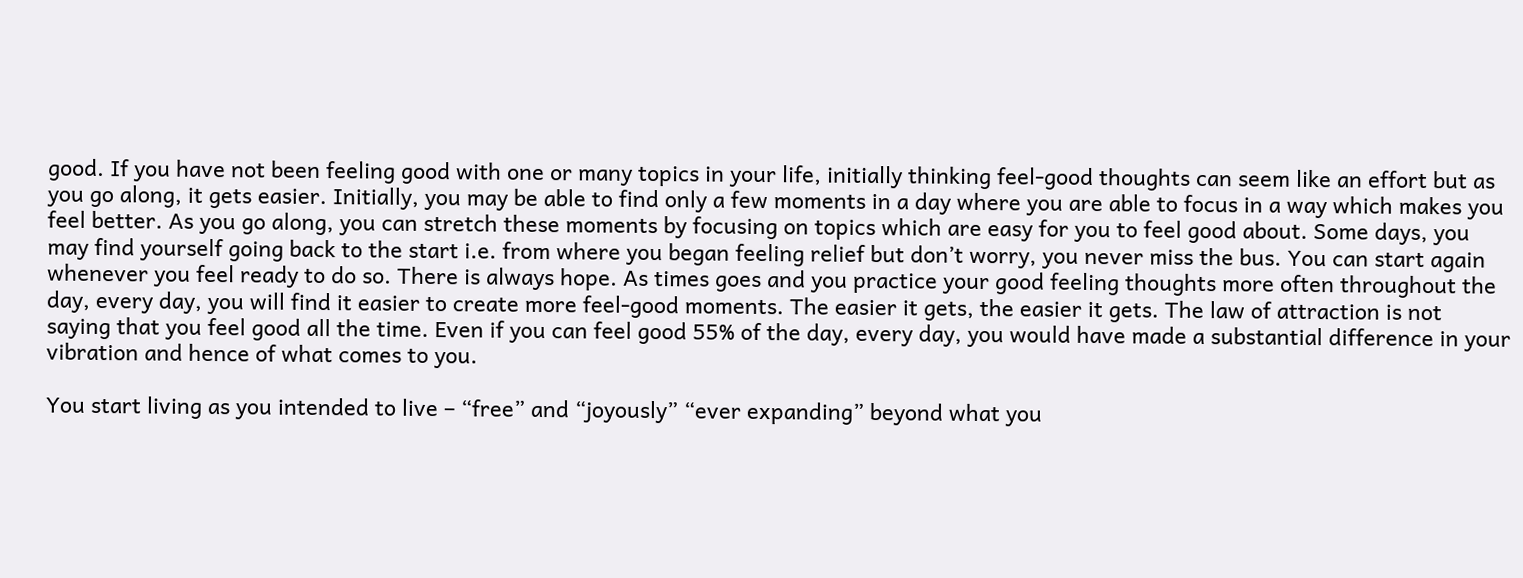good. If you have not been feeling good with one or many topics in your life, initially thinking feel-good thoughts can seem like an effort but as you go along, it gets easier. Initially, you may be able to find only a few moments in a day where you are able to focus in a way which makes you feel better. As you go along, you can stretch these moments by focusing on topics which are easy for you to feel good about. Some days, you may find yourself going back to the start i.e. from where you began feeling relief but don’t worry, you never miss the bus. You can start again whenever you feel ready to do so. There is always hope. As times goes and you practice your good feeling thoughts more often throughout the day, every day, you will find it easier to create more feel-good moments. The easier it gets, the easier it gets. The law of attraction is not saying that you feel good all the time. Even if you can feel good 55% of the day, every day, you would have made a substantial difference in your vibration and hence of what comes to you.

You start living as you intended to live – “free” and “joyously” “ever expanding” beyond what you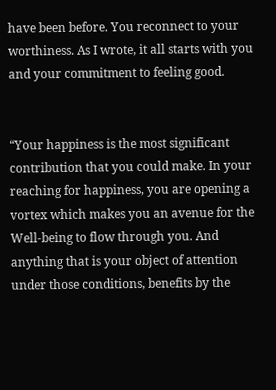have been before. You reconnect to your worthiness. As I wrote, it all starts with you and your commitment to feeling good.


“Your happiness is the most significant contribution that you could make. In your reaching for happiness, you are opening a vortex which makes you an avenue for the Well-being to flow through you. And anything that is your object of attention under those conditions, benefits by the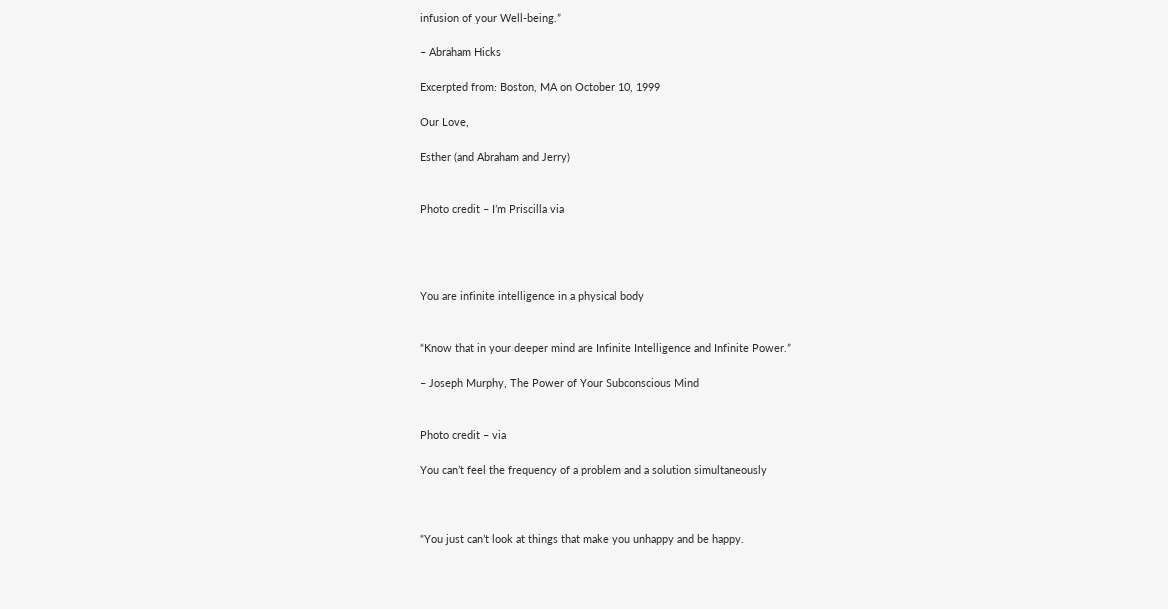infusion of your Well-being.”

– Abraham Hicks

Excerpted from: Boston, MA on October 10, 1999

Our Love,

Esther (and Abraham and Jerry)


Photo credit – I’m Priscilla via




You are infinite intelligence in a physical body


“Know that in your deeper mind are Infinite Intelligence and Infinite Power.”

– Joseph Murphy, The Power of Your Subconscious Mind


Photo credit – via

You can’t feel the frequency of a problem and a solution simultaneously



“You just can’t look at things that make you unhappy and be happy.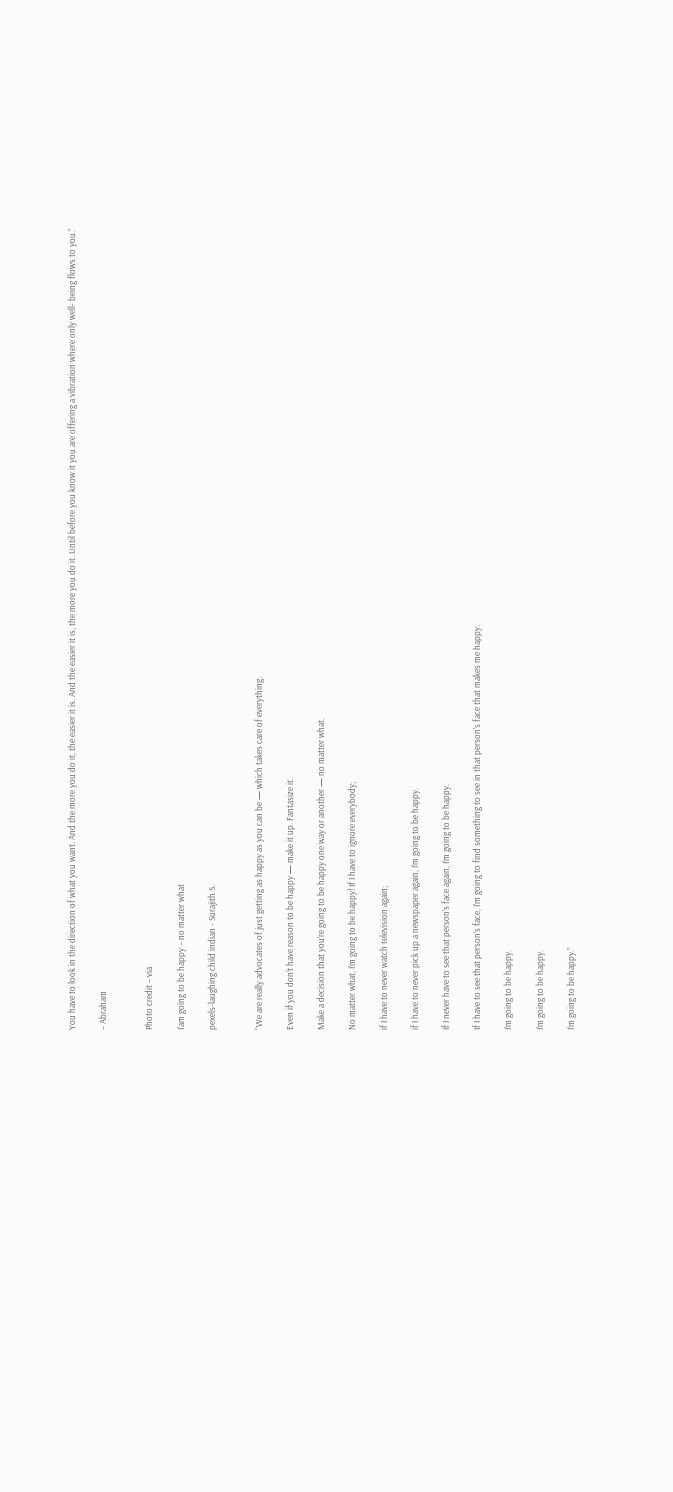You have to look in the direction of what you want. And the more you do it, the easier it is. And the easier it is, the more you do it. Until before you know it you are offering a vibration where only well- being flows to you.”

– Abraham


Photo credit – via

I’am going to be happy – no matter what

pexels-laughing child indian - Surajith S.


“We are really advocates of just getting as happy as you can be — which takes care of everything.

Even if you don’t have reason to be happy — make it up. Fantasize it.

Make a decision that you’re going to be happy one way or another — no matter what.

No matter what, I’m going to be happy! If I have to ignore everybody;

if I have to never watch television again;

if I have to never pick up a newspaper again, I’m going to be happy.

If I never have to see that person’s face again, I’m going to be happy.

If I have to see that person’s face, I’m going to find something to see in that person’s face that makes me happy.

I’m going to be happy.

I’m going to be happy.

I’m going to be happy.”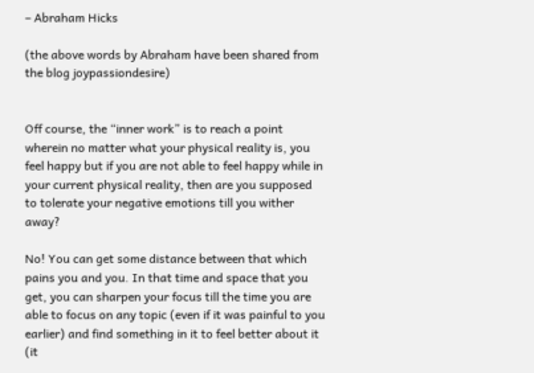– Abraham Hicks

(the above words by Abraham have been shared from the blog joypassiondesire)


Off course, the “inner work” is to reach a point wherein no matter what your physical reality is, you feel happy but if you are not able to feel happy while in your current physical reality, then are you supposed to tolerate your negative emotions till you wither away?

No! You can get some distance between that which pains you and you. In that time and space that you get, you can sharpen your focus till the time you are able to focus on any topic (even if it was painful to you earlier) and find something in it to feel better about it (it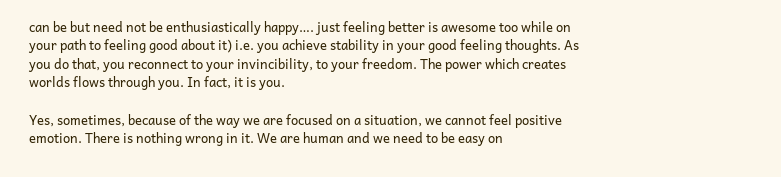can be but need not be enthusiastically happy…. just feeling better is awesome too while on your path to feeling good about it) i.e. you achieve stability in your good feeling thoughts. As you do that, you reconnect to your invincibility, to your freedom. The power which creates worlds flows through you. In fact, it is you.

Yes, sometimes, because of the way we are focused on a situation, we cannot feel positive emotion. There is nothing wrong in it. We are human and we need to be easy on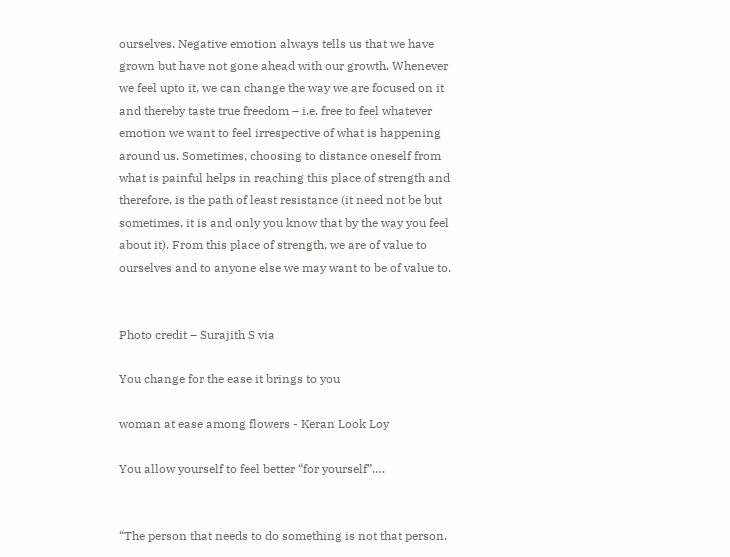ourselves. Negative emotion always tells us that we have grown but have not gone ahead with our growth. Whenever we feel upto it, we can change the way we are focused on it and thereby taste true freedom – i.e. free to feel whatever emotion we want to feel irrespective of what is happening around us. Sometimes, choosing to distance oneself from what is painful helps in reaching this place of strength and therefore, is the path of least resistance (it need not be but sometimes, it is and only you know that by the way you feel about it). From this place of strength, we are of value to ourselves and to anyone else we may want to be of value to.


Photo credit – Surajith S via

You change for the ease it brings to you

woman at ease among flowers - Keran Look Loy

You allow yourself to feel better “for yourself”….


“The person that needs to do something is not that person.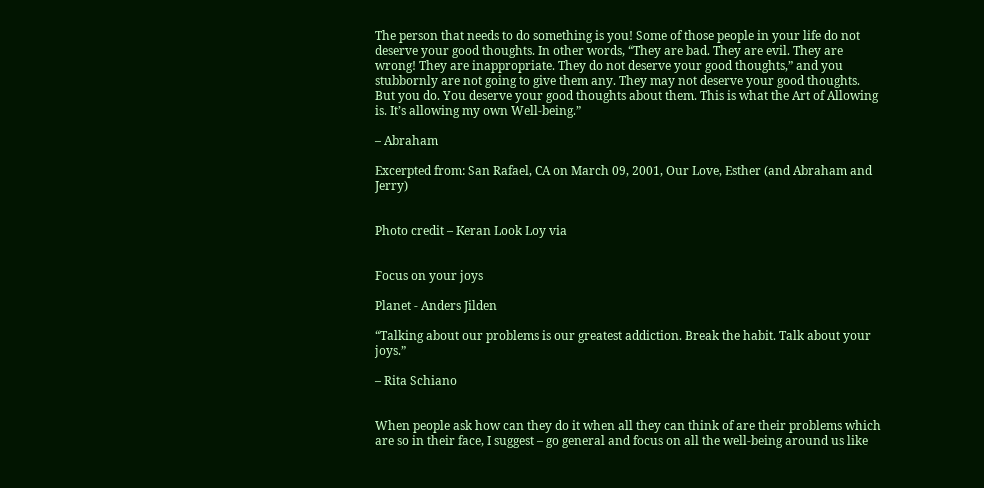The person that needs to do something is you! Some of those people in your life do not deserve your good thoughts. In other words, “They are bad. They are evil. They are wrong! They are inappropriate. They do not deserve your good thoughts,” and you stubbornly are not going to give them any. They may not deserve your good thoughts. But you do. You deserve your good thoughts about them. This is what the Art of Allowing is. It’s allowing my own Well-being.”

– Abraham

Excerpted from: San Rafael, CA on March 09, 2001, Our Love, Esther (and Abraham and Jerry)


Photo credit – Keran Look Loy via


Focus on your joys

Planet - Anders Jilden

“Talking about our problems is our greatest addiction. Break the habit. Talk about your joys.”

– Rita Schiano


When people ask how can they do it when all they can think of are their problems which are so in their face, I suggest – go general and focus on all the well-being around us like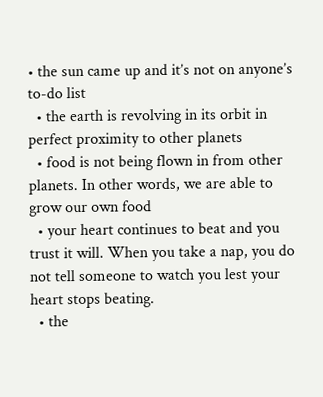• the sun came up and it’s not on anyone’s to-do list
  • the earth is revolving in its orbit in perfect proximity to other planets
  • food is not being flown in from other planets. In other words, we are able to grow our own food
  • your heart continues to beat and you trust it will. When you take a nap, you do not tell someone to watch you lest your heart stops beating.
  • the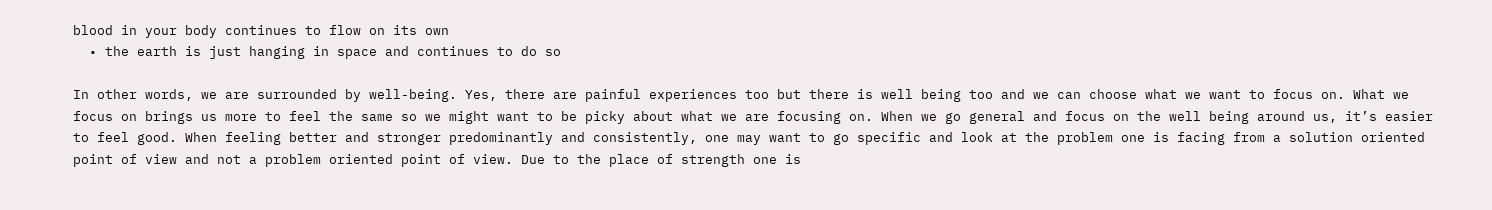blood in your body continues to flow on its own
  • the earth is just hanging in space and continues to do so

In other words, we are surrounded by well-being. Yes, there are painful experiences too but there is well being too and we can choose what we want to focus on. What we focus on brings us more to feel the same so we might want to be picky about what we are focusing on. When we go general and focus on the well being around us, it’s easier to feel good. When feeling better and stronger predominantly and consistently, one may want to go specific and look at the problem one is facing from a solution oriented point of view and not a problem oriented point of view. Due to the place of strength one is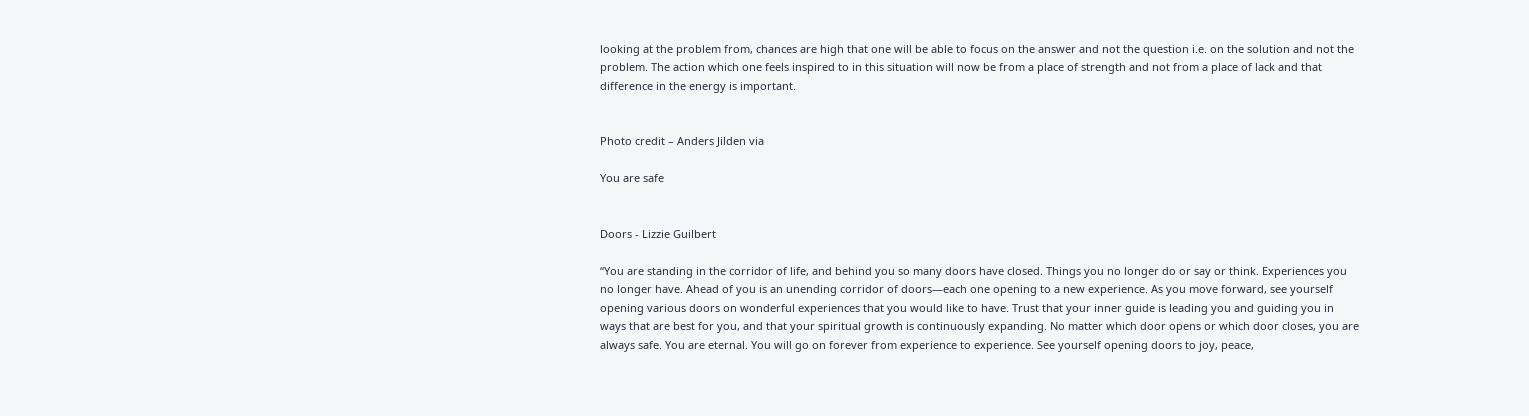looking at the problem from, chances are high that one will be able to focus on the answer and not the question i.e. on the solution and not the problem. The action which one feels inspired to in this situation will now be from a place of strength and not from a place of lack and that difference in the energy is important.


Photo credit – Anders Jilden via

You are safe


Doors - Lizzie Guilbert

“You are standing in the corridor of life, and behind you so many doors have closed. Things you no longer do or say or think. Experiences you no longer have. Ahead of you is an unending corridor of doors—each one opening to a new experience. As you move forward, see yourself opening various doors on wonderful experiences that you would like to have. Trust that your inner guide is leading you and guiding you in ways that are best for you, and that your spiritual growth is continuously expanding. No matter which door opens or which door closes, you are always safe. You are eternal. You will go on forever from experience to experience. See yourself opening doors to joy, peace,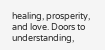healing, prosperity, and love. Doors to understanding,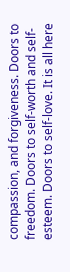compassion, and forgiveness. Doors to freedom. Doors to self-worth and self-esteem. Doors to self-love. It is all here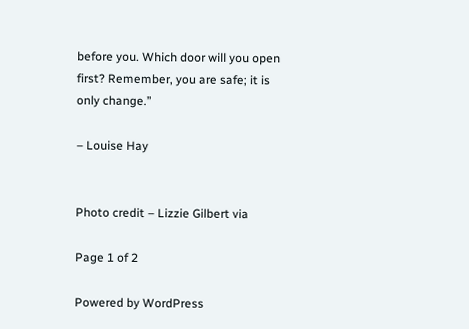before you. Which door will you open first? Remember, you are safe; it is only change.”

– Louise Hay


Photo credit – Lizzie Gilbert via

Page 1 of 2

Powered by WordPress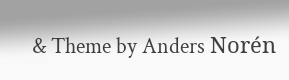& Theme by Anders Norén